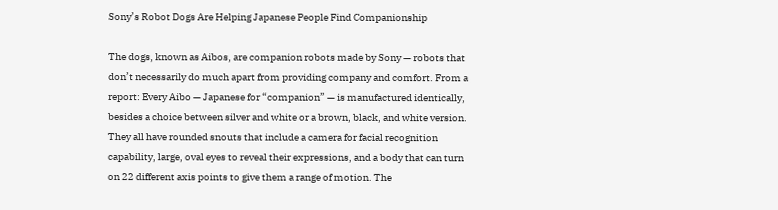Sony’s Robot Dogs Are Helping Japanese People Find Companionship

The dogs, known as Aibos, are companion robots made by Sony — robots that don’t necessarily do much apart from providing company and comfort. From a report: Every Aibo — Japanese for “companion” — is manufactured identically, besides a choice between silver and white or a brown, black, and white version. They all have rounded snouts that include a camera for facial recognition capability, large, oval eyes to reveal their expressions, and a body that can turn on 22 different axis points to give them a range of motion. The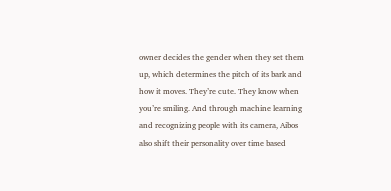owner decides the gender when they set them up, which determines the pitch of its bark and how it moves. They’re cute. They know when you’re smiling. And through machine learning and recognizing people with its camera, Aibos also shift their personality over time based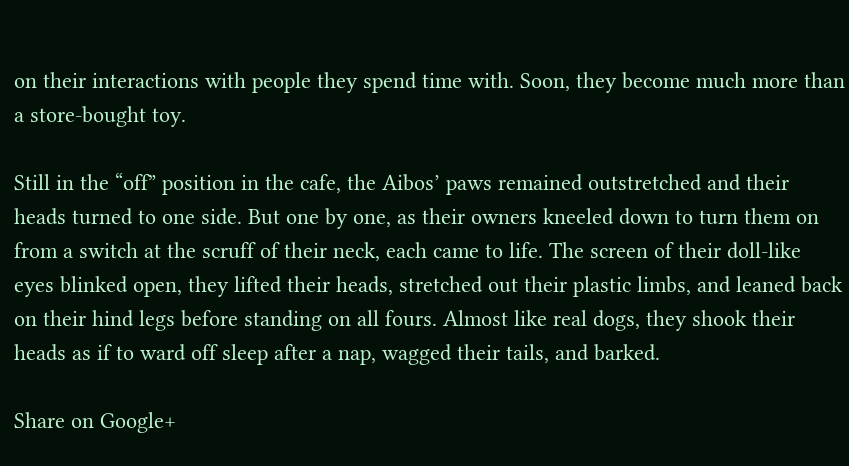on their interactions with people they spend time with. Soon, they become much more than a store-bought toy.

Still in the “off” position in the cafe, the Aibos’ paws remained outstretched and their heads turned to one side. But one by one, as their owners kneeled down to turn them on from a switch at the scruff of their neck, each came to life. The screen of their doll-like eyes blinked open, they lifted their heads, stretched out their plastic limbs, and leaned back on their hind legs before standing on all fours. Almost like real dogs, they shook their heads as if to ward off sleep after a nap, wagged their tails, and barked.

Share on Google+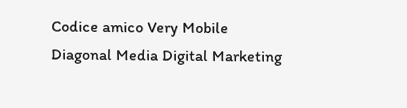Codice amico Very Mobile Diagonal Media Digital Marketing